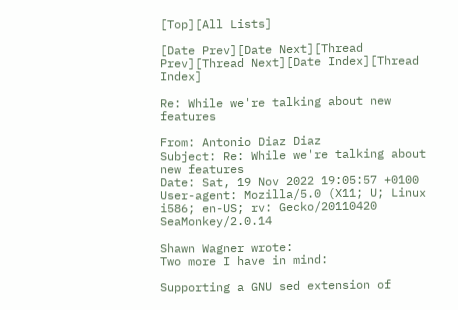[Top][All Lists]

[Date Prev][Date Next][Thread Prev][Thread Next][Date Index][Thread Index]

Re: While we're talking about new features

From: Antonio Diaz Diaz
Subject: Re: While we're talking about new features
Date: Sat, 19 Nov 2022 19:05:57 +0100
User-agent: Mozilla/5.0 (X11; U; Linux i586; en-US; rv: Gecko/20110420 SeaMonkey/2.0.14

Shawn Wagner wrote:
Two more I have in mind:

Supporting a GNU sed extension of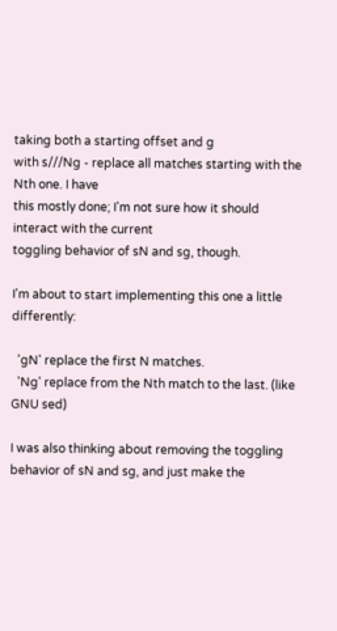taking both a starting offset and g
with s///Ng - replace all matches starting with the Nth one. I have
this mostly done; I'm not sure how it should interact with the current
toggling behavior of sN and sg, though.

I'm about to start implementing this one a little differently:

  'gN' replace the first N matches.
  'Ng' replace from the Nth match to the last. (like GNU sed)

I was also thinking about removing the toggling behavior of sN and sg, and just make the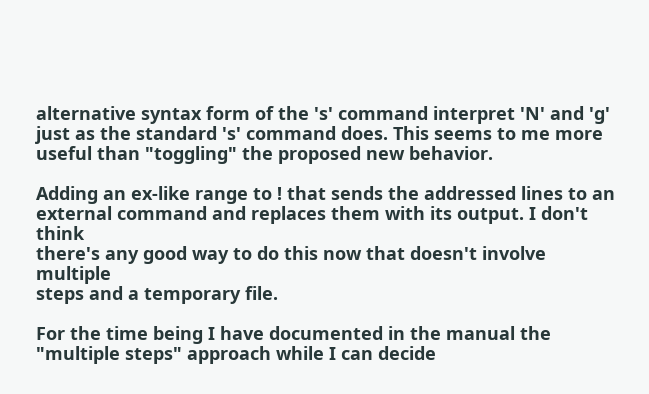alternative syntax form of the 's' command interpret 'N' and 'g' just as the standard 's' command does. This seems to me more useful than "toggling" the proposed new behavior.

Adding an ex-like range to ! that sends the addressed lines to an
external command and replaces them with its output. I don't think
there's any good way to do this now that doesn't involve multiple
steps and a temporary file.

For the time being I have documented in the manual the "multiple steps" approach while I can decide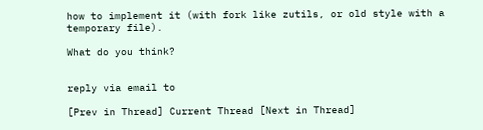how to implement it (with fork like zutils, or old style with a temporary file).

What do you think?


reply via email to

[Prev in Thread] Current Thread [Next in Thread]